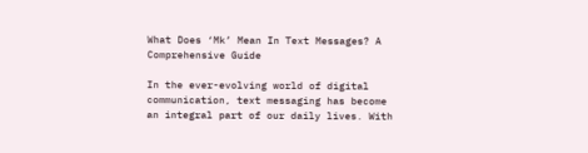What Does ‘Mk’ Mean In Text Messages? A Comprehensive Guide

In the ever-evolving world of digital communication, text messaging has become an integral part of our daily lives. With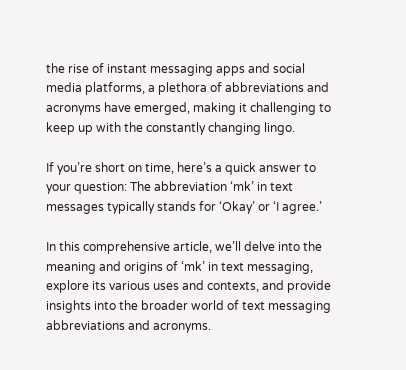the rise of instant messaging apps and social media platforms, a plethora of abbreviations and acronyms have emerged, making it challenging to keep up with the constantly changing lingo.

If you’re short on time, here’s a quick answer to your question: The abbreviation ‘mk’ in text messages typically stands for ‘Okay’ or ‘I agree.’

In this comprehensive article, we’ll delve into the meaning and origins of ‘mk’ in text messaging, explore its various uses and contexts, and provide insights into the broader world of text messaging abbreviations and acronyms.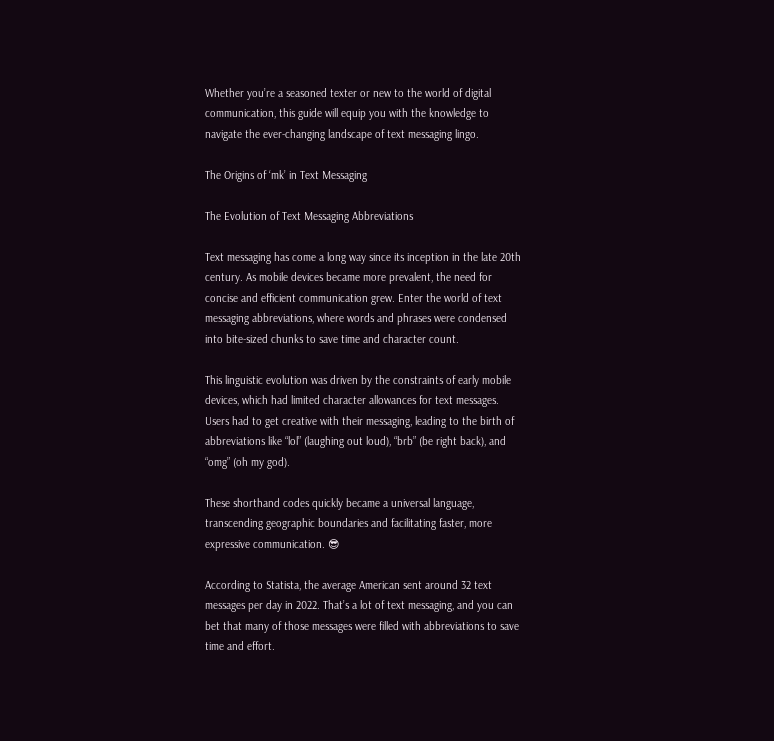Whether you’re a seasoned texter or new to the world of digital communication, this guide will equip you with the knowledge to navigate the ever-changing landscape of text messaging lingo.

The Origins of ‘mk’ in Text Messaging

The Evolution of Text Messaging Abbreviations

Text messaging has come a long way since its inception in the late 20th century. As mobile devices became more prevalent, the need for concise and efficient communication grew. Enter the world of text messaging abbreviations, where words and phrases were condensed into bite-sized chunks to save time and character count.

This linguistic evolution was driven by the constraints of early mobile devices, which had limited character allowances for text messages. Users had to get creative with their messaging, leading to the birth of abbreviations like “lol” (laughing out loud), “brb” (be right back), and “omg” (oh my god).

These shorthand codes quickly became a universal language, transcending geographic boundaries and facilitating faster, more expressive communication. 😎

According to Statista, the average American sent around 32 text messages per day in 2022. That’s a lot of text messaging, and you can bet that many of those messages were filled with abbreviations to save time and effort.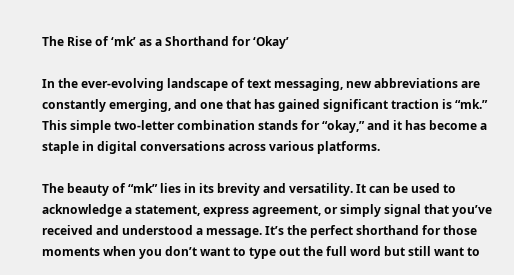The Rise of ‘mk’ as a Shorthand for ‘Okay’

In the ever-evolving landscape of text messaging, new abbreviations are constantly emerging, and one that has gained significant traction is “mk.” This simple two-letter combination stands for “okay,” and it has become a staple in digital conversations across various platforms.

The beauty of “mk” lies in its brevity and versatility. It can be used to acknowledge a statement, express agreement, or simply signal that you’ve received and understood a message. It’s the perfect shorthand for those moments when you don’t want to type out the full word but still want to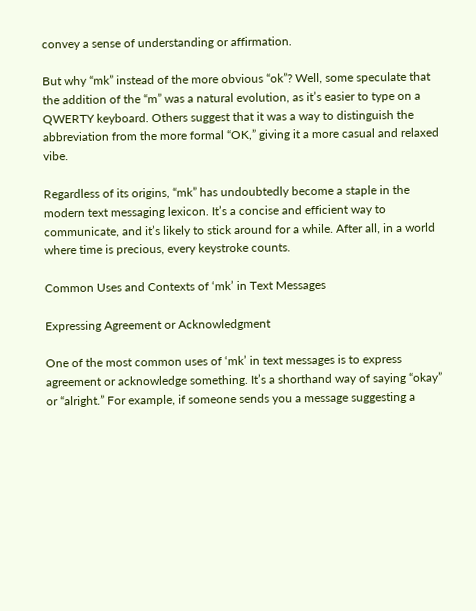convey a sense of understanding or affirmation.

But why “mk” instead of the more obvious “ok”? Well, some speculate that the addition of the “m” was a natural evolution, as it’s easier to type on a QWERTY keyboard. Others suggest that it was a way to distinguish the abbreviation from the more formal “OK,” giving it a more casual and relaxed vibe.

Regardless of its origins, “mk” has undoubtedly become a staple in the modern text messaging lexicon. It’s a concise and efficient way to communicate, and it’s likely to stick around for a while. After all, in a world where time is precious, every keystroke counts.

Common Uses and Contexts of ‘mk’ in Text Messages

Expressing Agreement or Acknowledgment

One of the most common uses of ‘mk’ in text messages is to express agreement or acknowledge something. It’s a shorthand way of saying “okay” or “alright.” For example, if someone sends you a message suggesting a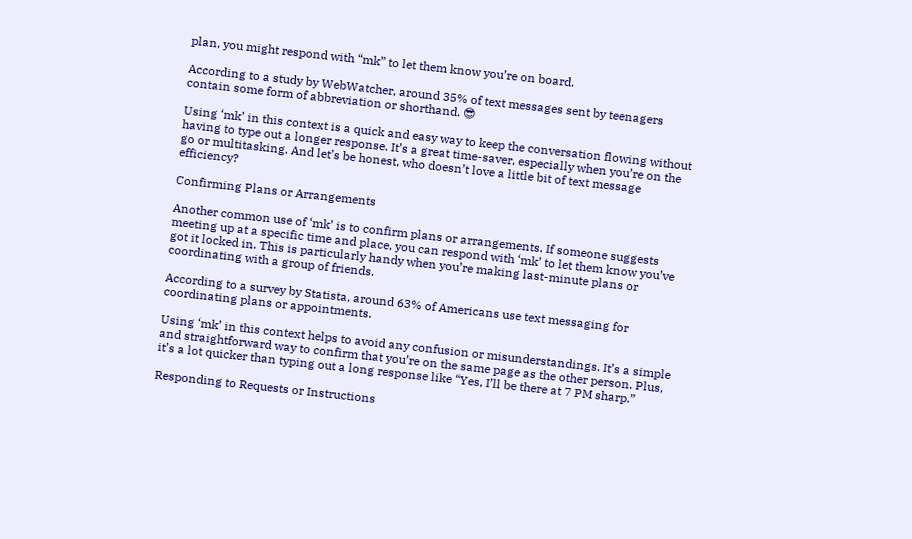plan, you might respond with “mk” to let them know you’re on board.

According to a study by WebWatcher, around 35% of text messages sent by teenagers contain some form of abbreviation or shorthand. 😎

Using ‘mk’ in this context is a quick and easy way to keep the conversation flowing without having to type out a longer response. It’s a great time-saver, especially when you’re on the go or multitasking. And let’s be honest, who doesn’t love a little bit of text message efficiency?

Confirming Plans or Arrangements

Another common use of ‘mk’ is to confirm plans or arrangements. If someone suggests meeting up at a specific time and place, you can respond with ‘mk’ to let them know you’ve got it locked in. This is particularly handy when you’re making last-minute plans or coordinating with a group of friends.

According to a survey by Statista, around 63% of Americans use text messaging for coordinating plans or appointments.

Using ‘mk’ in this context helps to avoid any confusion or misunderstandings. It’s a simple and straightforward way to confirm that you’re on the same page as the other person. Plus, it’s a lot quicker than typing out a long response like “Yes, I’ll be there at 7 PM sharp.”

Responding to Requests or Instructions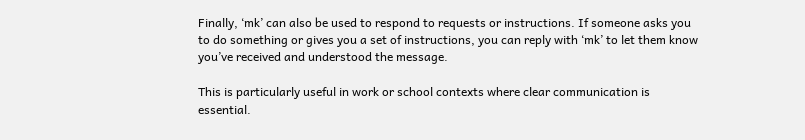Finally, ‘mk’ can also be used to respond to requests or instructions. If someone asks you to do something or gives you a set of instructions, you can reply with ‘mk’ to let them know you’ve received and understood the message.

This is particularly useful in work or school contexts where clear communication is essential.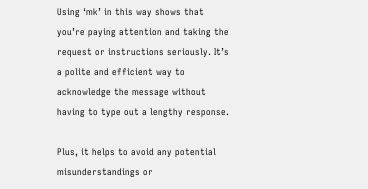Using ‘mk’ in this way shows that you’re paying attention and taking the request or instructions seriously. It’s a polite and efficient way to acknowledge the message without having to type out a lengthy response.

Plus, it helps to avoid any potential misunderstandings or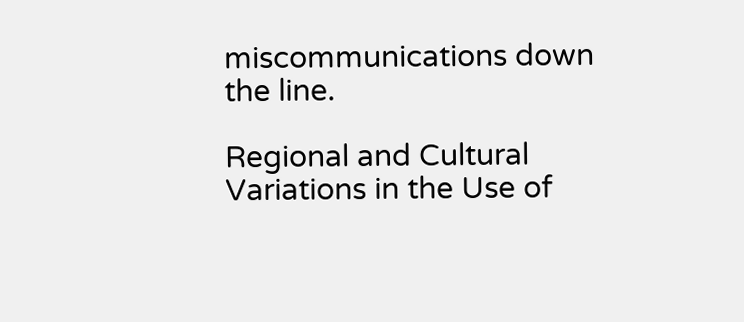miscommunications down the line.

Regional and Cultural Variations in the Use of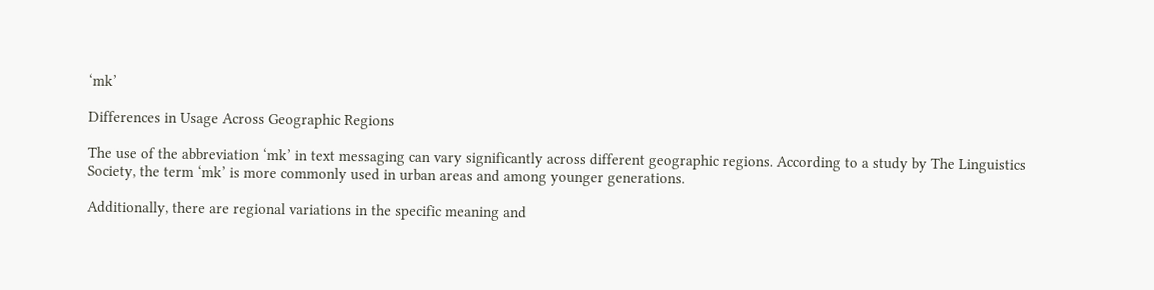‘mk’

Differences in Usage Across Geographic Regions

The use of the abbreviation ‘mk’ in text messaging can vary significantly across different geographic regions. According to a study by The Linguistics Society, the term ‘mk’ is more commonly used in urban areas and among younger generations.

Additionally, there are regional variations in the specific meaning and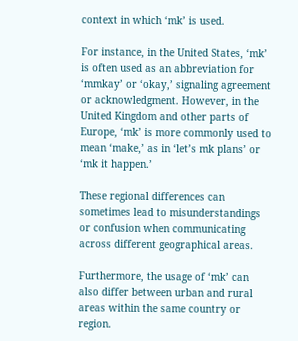context in which ‘mk’ is used.

For instance, in the United States, ‘mk’ is often used as an abbreviation for ‘mmkay’ or ‘okay,’ signaling agreement or acknowledgment. However, in the United Kingdom and other parts of Europe, ‘mk’ is more commonly used to mean ‘make,’ as in ‘let’s mk plans’ or ‘mk it happen.’

These regional differences can sometimes lead to misunderstandings or confusion when communicating across different geographical areas.

Furthermore, the usage of ‘mk’ can also differ between urban and rural areas within the same country or region.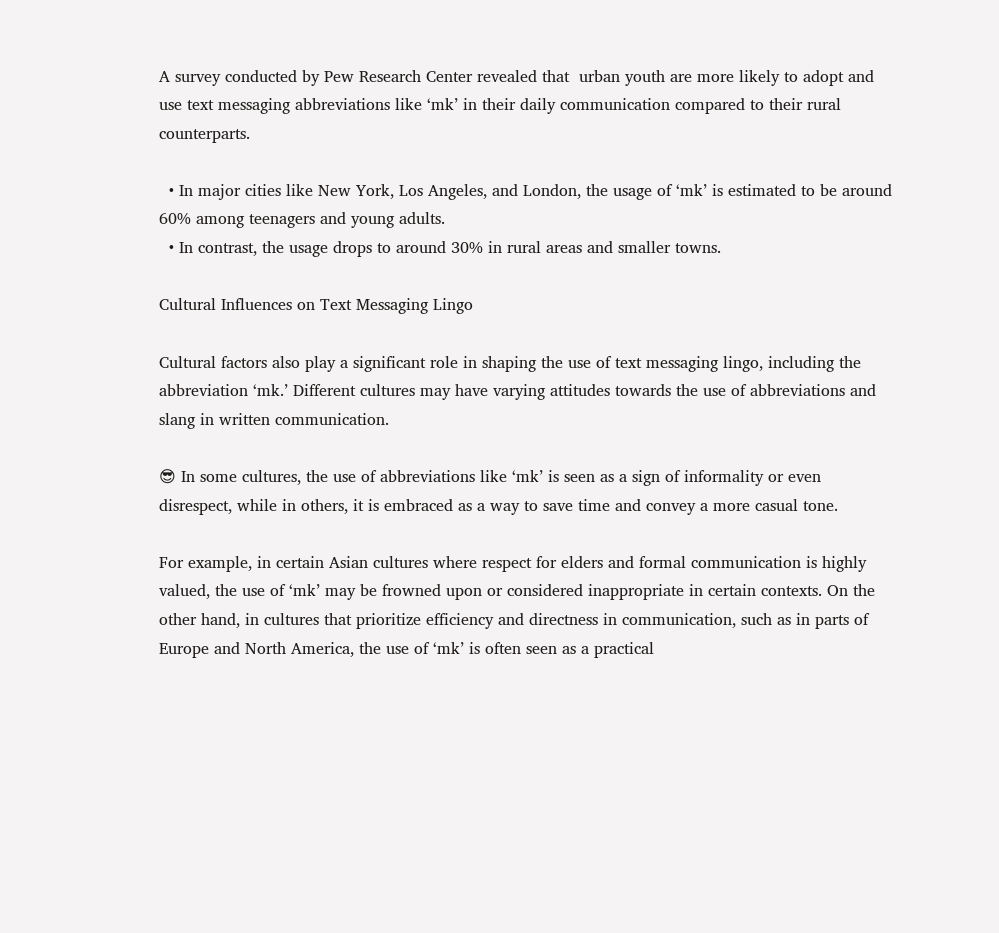A survey conducted by Pew Research Center revealed that  urban youth are more likely to adopt and use text messaging abbreviations like ‘mk’ in their daily communication compared to their rural counterparts.

  • In major cities like New York, Los Angeles, and London, the usage of ‘mk’ is estimated to be around 60% among teenagers and young adults.
  • In contrast, the usage drops to around 30% in rural areas and smaller towns.

Cultural Influences on Text Messaging Lingo

Cultural factors also play a significant role in shaping the use of text messaging lingo, including the abbreviation ‘mk.’ Different cultures may have varying attitudes towards the use of abbreviations and slang in written communication.

😎 In some cultures, the use of abbreviations like ‘mk’ is seen as a sign of informality or even disrespect, while in others, it is embraced as a way to save time and convey a more casual tone.

For example, in certain Asian cultures where respect for elders and formal communication is highly valued, the use of ‘mk’ may be frowned upon or considered inappropriate in certain contexts. On the other hand, in cultures that prioritize efficiency and directness in communication, such as in parts of Europe and North America, the use of ‘mk’ is often seen as a practical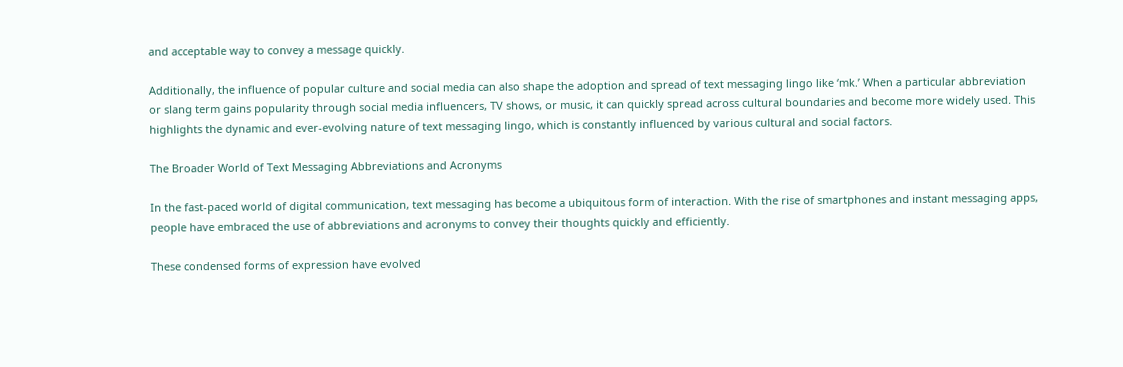and acceptable way to convey a message quickly.

Additionally, the influence of popular culture and social media can also shape the adoption and spread of text messaging lingo like ‘mk.’ When a particular abbreviation or slang term gains popularity through social media influencers, TV shows, or music, it can quickly spread across cultural boundaries and become more widely used. This highlights the dynamic and ever-evolving nature of text messaging lingo, which is constantly influenced by various cultural and social factors.

The Broader World of Text Messaging Abbreviations and Acronyms

In the fast-paced world of digital communication, text messaging has become a ubiquitous form of interaction. With the rise of smartphones and instant messaging apps, people have embraced the use of abbreviations and acronyms to convey their thoughts quickly and efficiently.

These condensed forms of expression have evolved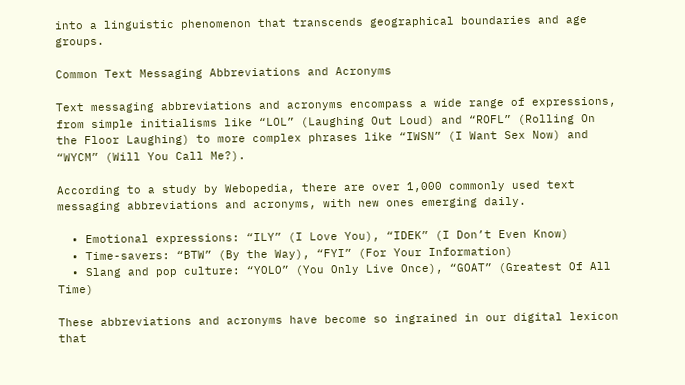into a linguistic phenomenon that transcends geographical boundaries and age groups.

Common Text Messaging Abbreviations and Acronyms

Text messaging abbreviations and acronyms encompass a wide range of expressions, from simple initialisms like “LOL” (Laughing Out Loud) and “ROFL” (Rolling On the Floor Laughing) to more complex phrases like “IWSN” (I Want Sex Now) and “WYCM” (Will You Call Me?).

According to a study by Webopedia, there are over 1,000 commonly used text messaging abbreviations and acronyms, with new ones emerging daily.

  • Emotional expressions: “ILY” (I Love You), “IDEK” (I Don’t Even Know)
  • Time-savers: “BTW” (By the Way), “FYI” (For Your Information)
  • Slang and pop culture: “YOLO” (You Only Live Once), “GOAT” (Greatest Of All Time)

These abbreviations and acronyms have become so ingrained in our digital lexicon that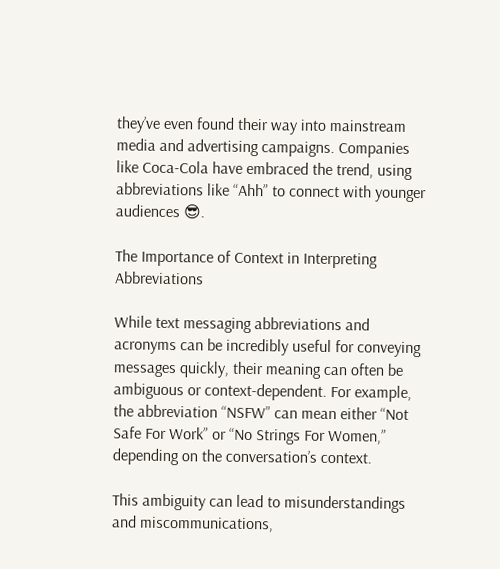they’ve even found their way into mainstream media and advertising campaigns. Companies like Coca-Cola have embraced the trend, using abbreviations like “Ahh” to connect with younger audiences 😎.

The Importance of Context in Interpreting Abbreviations

While text messaging abbreviations and acronyms can be incredibly useful for conveying messages quickly, their meaning can often be ambiguous or context-dependent. For example, the abbreviation “NSFW” can mean either “Not Safe For Work” or “No Strings For Women,” depending on the conversation’s context.

This ambiguity can lead to misunderstandings and miscommunications,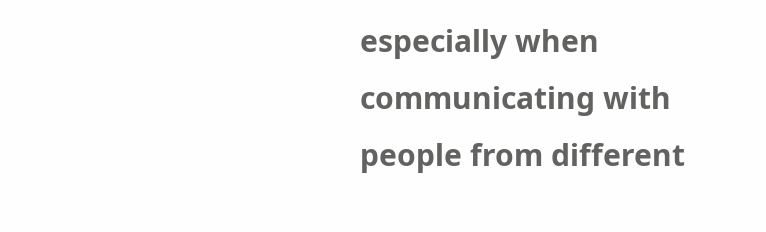especially when communicating with people from different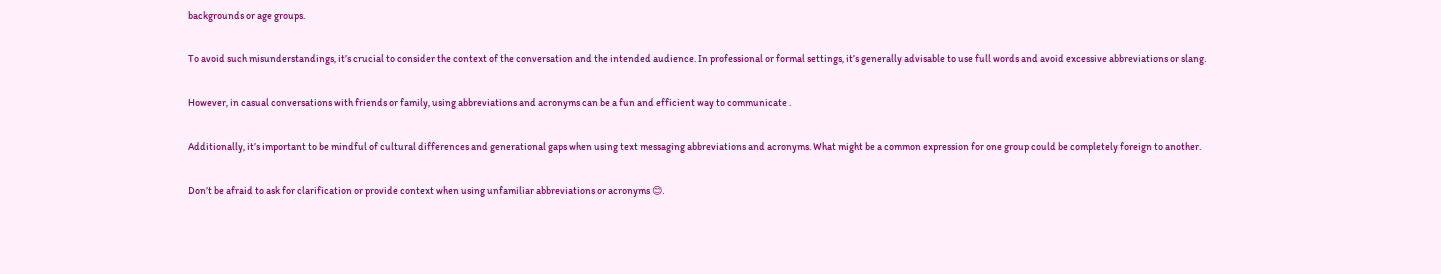backgrounds or age groups.

To avoid such misunderstandings, it’s crucial to consider the context of the conversation and the intended audience. In professional or formal settings, it’s generally advisable to use full words and avoid excessive abbreviations or slang.

However, in casual conversations with friends or family, using abbreviations and acronyms can be a fun and efficient way to communicate .

Additionally, it’s important to be mindful of cultural differences and generational gaps when using text messaging abbreviations and acronyms. What might be a common expression for one group could be completely foreign to another.

Don’t be afraid to ask for clarification or provide context when using unfamiliar abbreviations or acronyms 😊.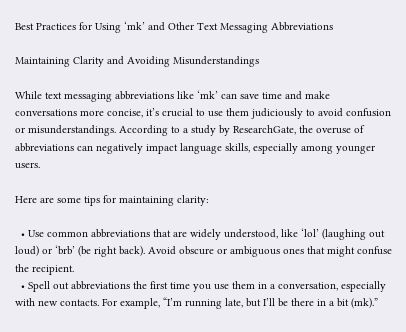Best Practices for Using ‘mk’ and Other Text Messaging Abbreviations

Maintaining Clarity and Avoiding Misunderstandings

While text messaging abbreviations like ‘mk’ can save time and make conversations more concise, it’s crucial to use them judiciously to avoid confusion or misunderstandings. According to a study by ResearchGate, the overuse of abbreviations can negatively impact language skills, especially among younger users.

Here are some tips for maintaining clarity:

  • Use common abbreviations that are widely understood, like ‘lol’ (laughing out loud) or ‘brb’ (be right back). Avoid obscure or ambiguous ones that might confuse the recipient.
  • Spell out abbreviations the first time you use them in a conversation, especially with new contacts. For example, “I’m running late, but I’ll be there in a bit (mk).”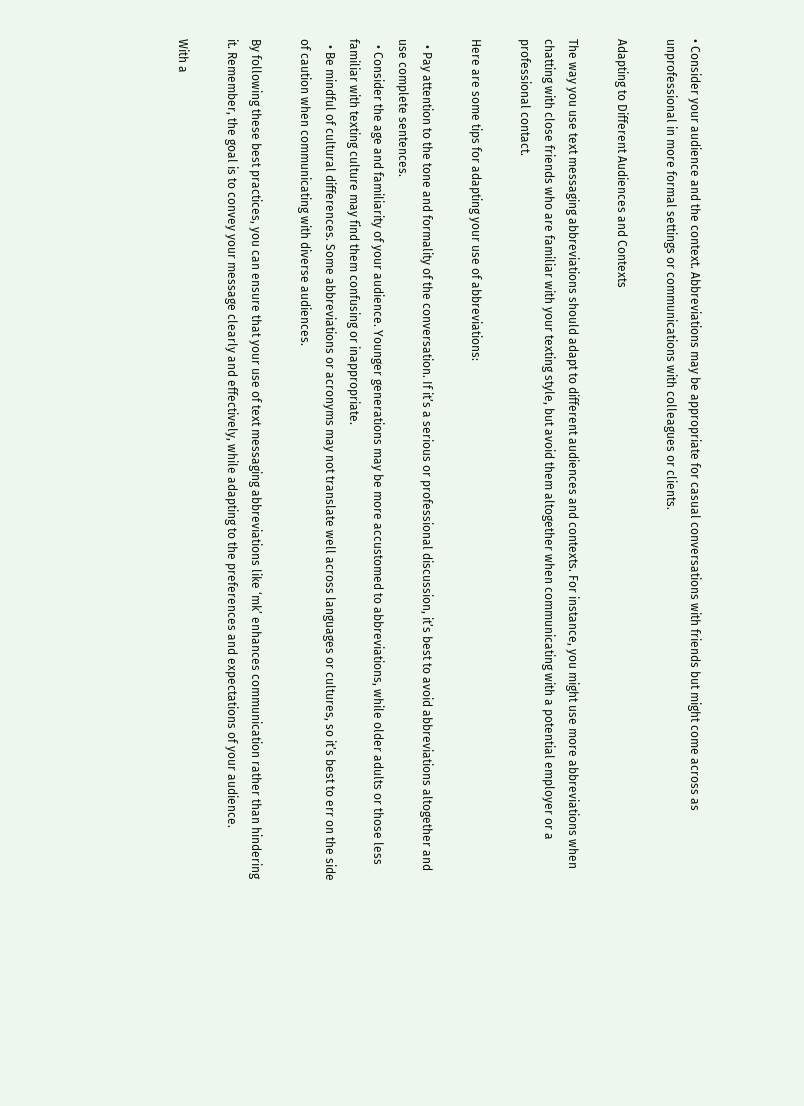• Consider your audience and the context. Abbreviations may be appropriate for casual conversations with friends but might come across as unprofessional in more formal settings or communications with colleagues or clients.

Adapting to Different Audiences and Contexts

The way you use text messaging abbreviations should adapt to different audiences and contexts. For instance, you might use more abbreviations when chatting with close friends who are familiar with your texting style, but avoid them altogether when communicating with a potential employer or a professional contact.

Here are some tips for adapting your use of abbreviations:

  • Pay attention to the tone and formality of the conversation. If it’s a serious or professional discussion, it’s best to avoid abbreviations altogether and use complete sentences.
  • Consider the age and familiarity of your audience. Younger generations may be more accustomed to abbreviations, while older adults or those less familiar with texting culture may find them confusing or inappropriate.
  • Be mindful of cultural differences. Some abbreviations or acronyms may not translate well across languages or cultures, so it’s best to err on the side of caution when communicating with diverse audiences.

By following these best practices, you can ensure that your use of text messaging abbreviations like ‘mk’ enhances communication rather than hindering it. Remember, the goal is to convey your message clearly and effectively, while adapting to the preferences and expectations of your audience.

With a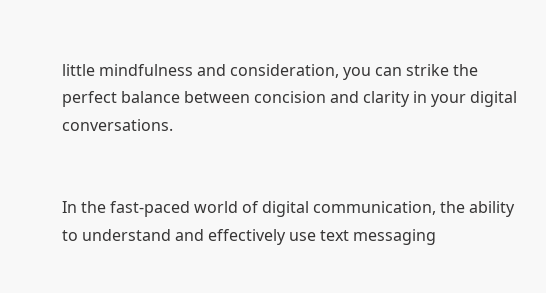little mindfulness and consideration, you can strike the perfect balance between concision and clarity in your digital conversations.


In the fast-paced world of digital communication, the ability to understand and effectively use text messaging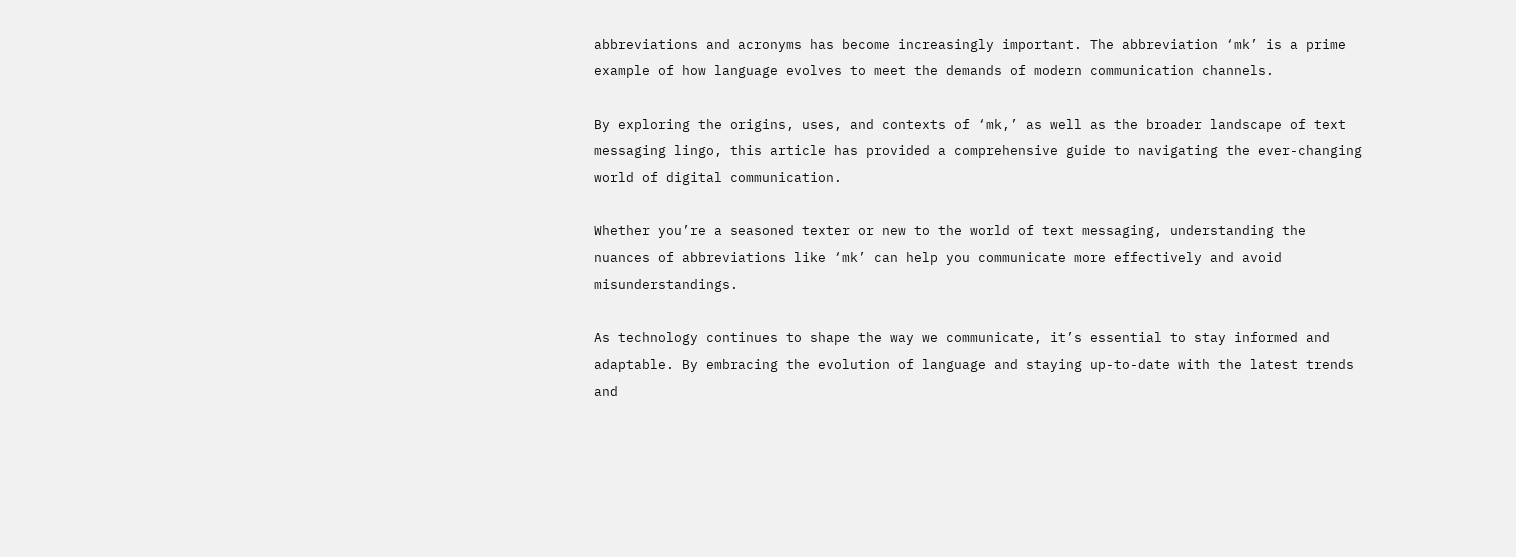abbreviations and acronyms has become increasingly important. The abbreviation ‘mk’ is a prime example of how language evolves to meet the demands of modern communication channels.

By exploring the origins, uses, and contexts of ‘mk,’ as well as the broader landscape of text messaging lingo, this article has provided a comprehensive guide to navigating the ever-changing world of digital communication.

Whether you’re a seasoned texter or new to the world of text messaging, understanding the nuances of abbreviations like ‘mk’ can help you communicate more effectively and avoid misunderstandings.

As technology continues to shape the way we communicate, it’s essential to stay informed and adaptable. By embracing the evolution of language and staying up-to-date with the latest trends and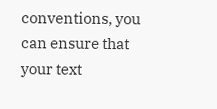conventions, you can ensure that your text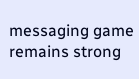messaging game remains strong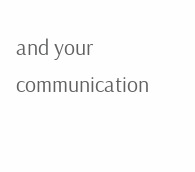and your communication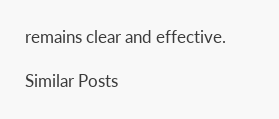remains clear and effective.

Similar Posts